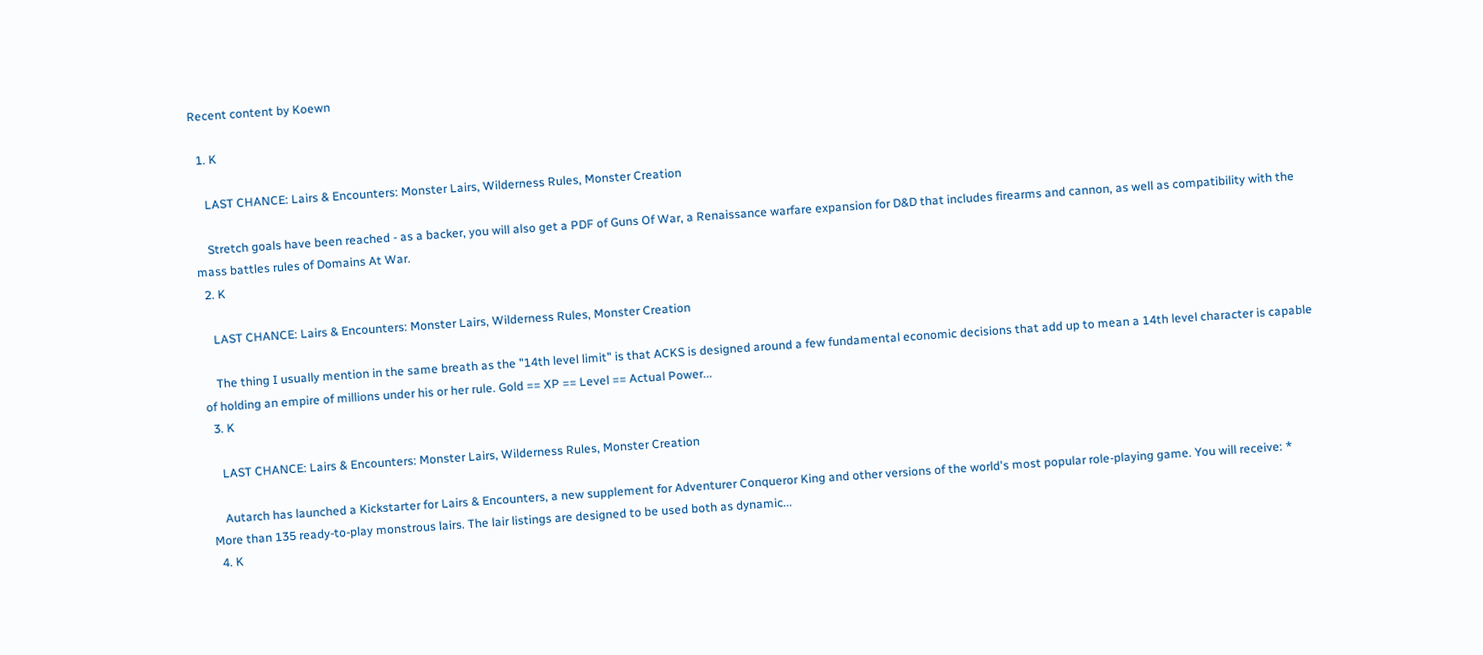Recent content by Koewn

  1. K

    LAST CHANCE: Lairs & Encounters: Monster Lairs, Wilderness Rules, Monster Creation

    Stretch goals have been reached - as a backer, you will also get a PDF of Guns Of War, a Renaissance warfare expansion for D&D that includes firearms and cannon, as well as compatibility with the mass battles rules of Domains At War.
  2. K

    LAST CHANCE: Lairs & Encounters: Monster Lairs, Wilderness Rules, Monster Creation

    The thing I usually mention in the same breath as the "14th level limit" is that ACKS is designed around a few fundamental economic decisions that add up to mean a 14th level character is capable of holding an empire of millions under his or her rule. Gold == XP == Level == Actual Power...
  3. K

    LAST CHANCE: Lairs & Encounters: Monster Lairs, Wilderness Rules, Monster Creation

    Autarch has launched a Kickstarter for Lairs & Encounters, a new supplement for Adventurer Conqueror King and other versions of the world's most popular role-playing game. You will receive: * More than 135 ready-to-play monstrous lairs. The lair listings are designed to be used both as dynamic...
  4. K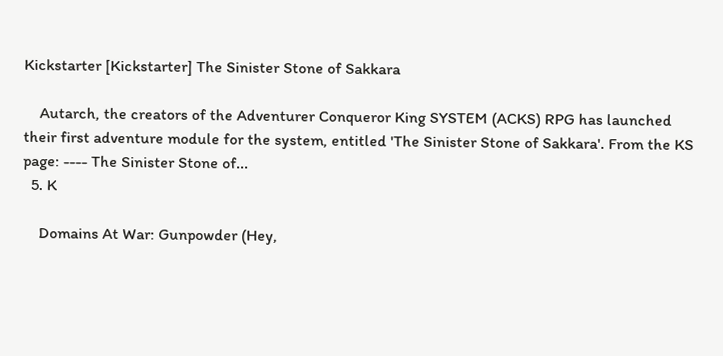Kickstarter [Kickstarter] The Sinister Stone of Sakkara

    Autarch, the creators of the Adventurer Conqueror King SYSTEM (ACKS) RPG has launched their first adventure module for the system, entitled 'The Sinister Stone of Sakkara'. From the KS page: ---- The Sinister Stone of...
  5. K

    Domains At War: Gunpowder (Hey,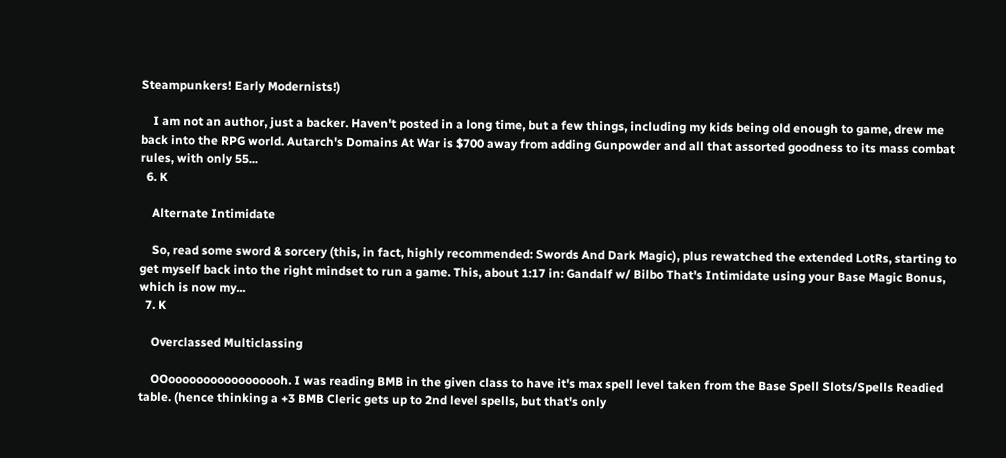Steampunkers! Early Modernists!)

    I am not an author, just a backer. Haven't posted in a long time, but a few things, including my kids being old enough to game, drew me back into the RPG world. Autarch's Domains At War is $700 away from adding Gunpowder and all that assorted goodness to its mass combat rules, with only 55...
  6. K

    Alternate Intimidate

    So, read some sword & sorcery (this, in fact, highly recommended: Swords And Dark Magic), plus rewatched the extended LotRs, starting to get myself back into the right mindset to run a game. This, about 1:17 in: Gandalf w/ Bilbo That's Intimidate using your Base Magic Bonus, which is now my...
  7. K

    Overclassed Multiclassing

    OOooooooooooooooooh. I was reading BMB in the given class to have it's max spell level taken from the Base Spell Slots/Spells Readied table. (hence thinking a +3 BMB Cleric gets up to 2nd level spells, but that's only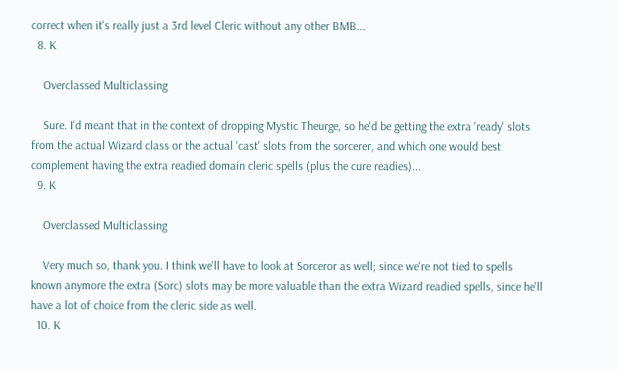correct when it's really just a 3rd level Cleric without any other BMB...
  8. K

    Overclassed Multiclassing

    Sure. I'd meant that in the context of dropping Mystic Theurge, so he'd be getting the extra 'ready' slots from the actual Wizard class or the actual 'cast' slots from the sorcerer, and which one would best complement having the extra readied domain cleric spells (plus the cure readies)...
  9. K

    Overclassed Multiclassing

    Very much so, thank you. I think we'll have to look at Sorceror as well; since we're not tied to spells known anymore the extra (Sorc) slots may be more valuable than the extra Wizard readied spells, since he'll have a lot of choice from the cleric side as well.
  10. K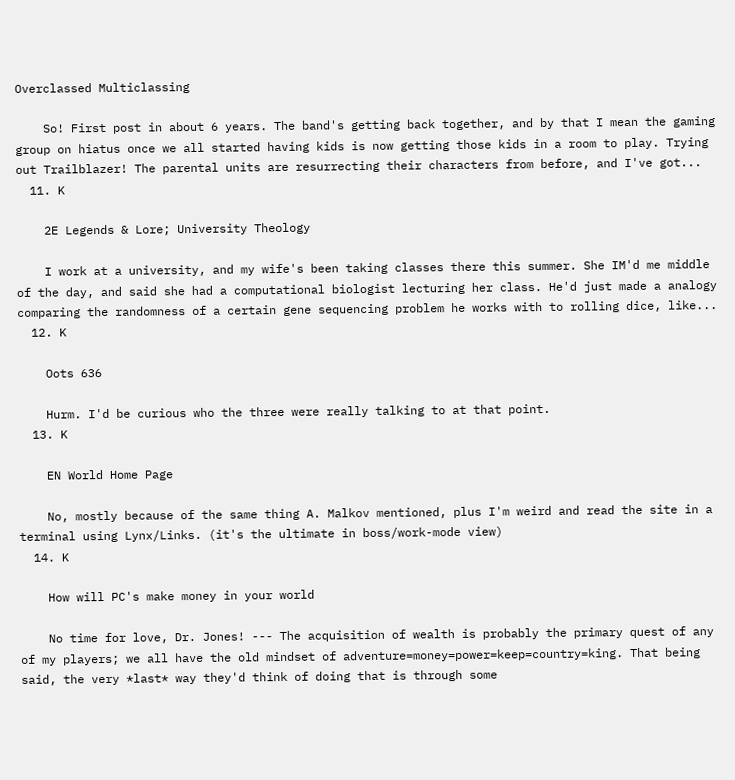Overclassed Multiclassing

    So! First post in about 6 years. The band's getting back together, and by that I mean the gaming group on hiatus once we all started having kids is now getting those kids in a room to play. Trying out Trailblazer! The parental units are resurrecting their characters from before, and I've got...
  11. K

    2E Legends & Lore; University Theology

    I work at a university, and my wife's been taking classes there this summer. She IM'd me middle of the day, and said she had a computational biologist lecturing her class. He'd just made a analogy comparing the randomness of a certain gene sequencing problem he works with to rolling dice, like...
  12. K

    Oots 636

    Hurm. I'd be curious who the three were really talking to at that point.
  13. K

    EN World Home Page

    No, mostly because of the same thing A. Malkov mentioned, plus I'm weird and read the site in a terminal using Lynx/Links. (it's the ultimate in boss/work-mode view)
  14. K

    How will PC's make money in your world

    No time for love, Dr. Jones! --- The acquisition of wealth is probably the primary quest of any of my players; we all have the old mindset of adventure=money=power=keep=country=king. That being said, the very *last* way they'd think of doing that is through some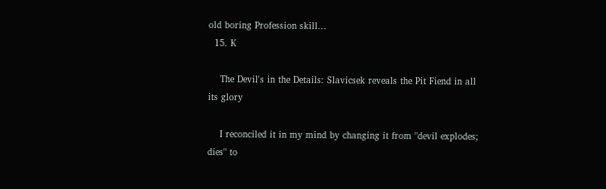old boring Profession skill...
  15. K

    The Devil's in the Details: Slavicsek reveals the Pit Fiend in all its glory

    I reconciled it in my mind by changing it from "devil explodes; dies" to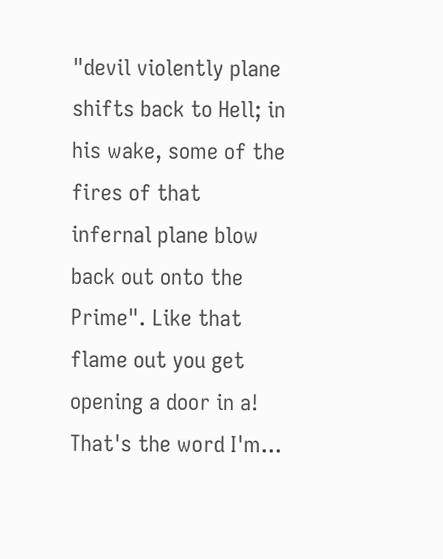"devil violently plane shifts back to Hell; in his wake, some of the fires of that infernal plane blow back out onto the Prime". Like that flame out you get opening a door in a! That's the word I'm...